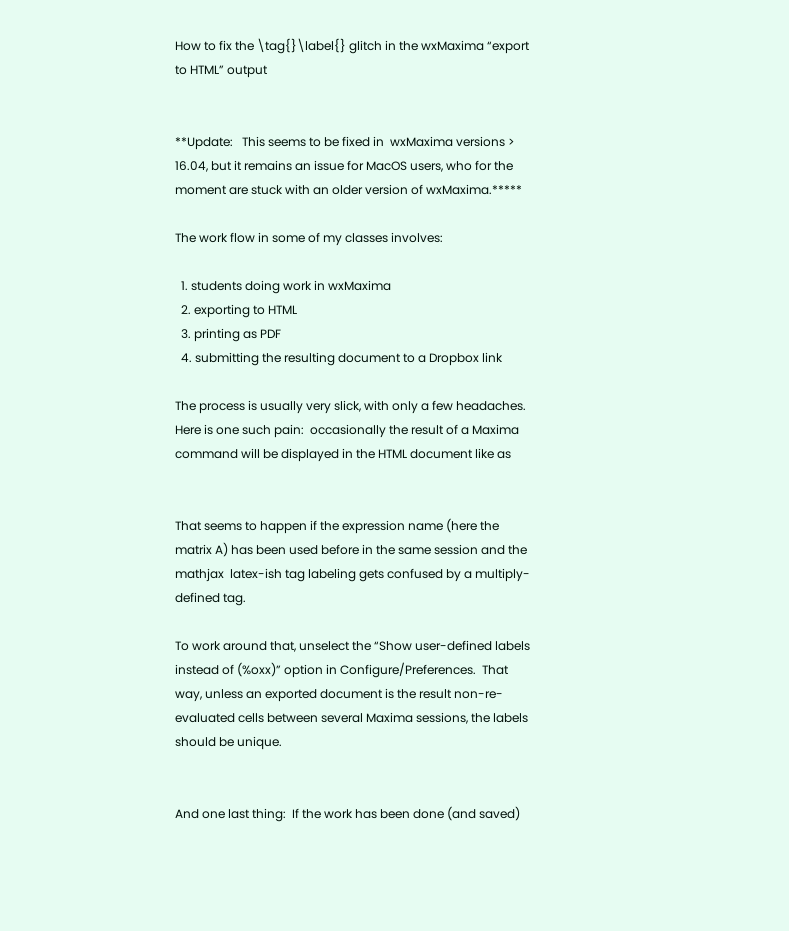How to fix the \tag{}\label{} glitch in the wxMaxima “export to HTML” output


**Update:   This seems to be fixed in  wxMaxima versions > 16.04, but it remains an issue for MacOS users, who for the moment are stuck with an older version of wxMaxima.*****

The work flow in some of my classes involves:

  1. students doing work in wxMaxima
  2. exporting to HTML
  3. printing as PDF
  4. submitting the resulting document to a Dropbox link

The process is usually very slick, with only a few headaches.  Here is one such pain:  occasionally the result of a Maxima command will be displayed in the HTML document like as


That seems to happen if the expression name (here the matrix A) has been used before in the same session and the mathjax  latex-ish tag labeling gets confused by a multiply-defined tag.

To work around that, unselect the “Show user-defined labels instead of (%oxx)” option in Configure/Preferences.  That way, unless an exported document is the result non-re-evaluated cells between several Maxima sessions, the labels should be unique.


And one last thing:  If the work has been done (and saved)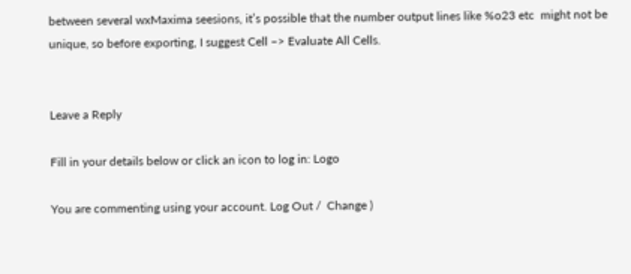between several wxMaxima seesions, it’s possible that the number output lines like %o23 etc  might not be unique, so before exporting, I suggest Cell –> Evaluate All Cells.


Leave a Reply

Fill in your details below or click an icon to log in: Logo

You are commenting using your account. Log Out /  Change )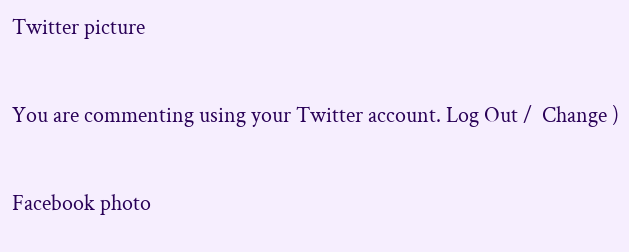Twitter picture

You are commenting using your Twitter account. Log Out /  Change )

Facebook photo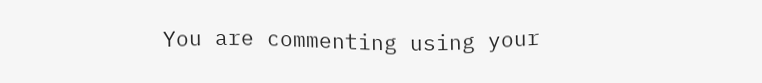You are commenting using your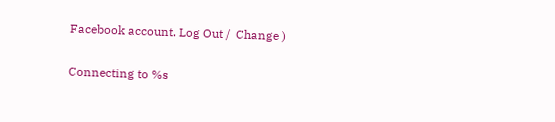Facebook account. Log Out /  Change )

Connecting to %s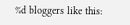%d bloggers like this: